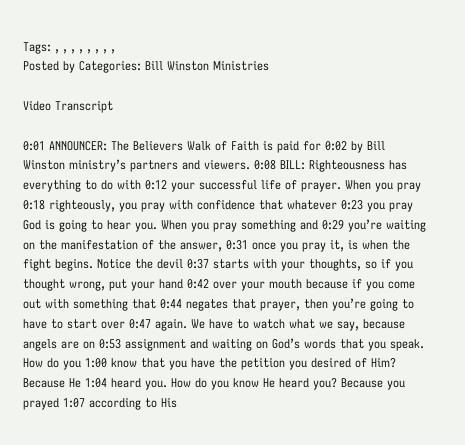Tags: , , , , , , , ,
Posted by Categories: Bill Winston Ministries

Video Transcript

0:01 ANNOUNCER: The Believers Walk of Faith is paid for 0:02 by Bill Winston ministry’s partners and viewers. 0:08 BILL: Righteousness has everything to do with 0:12 your successful life of prayer. When you pray 0:18 righteously, you pray with confidence that whatever 0:23 you pray God is going to hear you. When you pray something and 0:29 you’re waiting on the manifestation of the answer, 0:31 once you pray it, is when the fight begins. Notice the devil 0:37 starts with your thoughts, so if you thought wrong, put your hand 0:42 over your mouth because if you come out with something that 0:44 negates that prayer, then you’re going to have to start over 0:47 again. We have to watch what we say, because angels are on 0:53 assignment and waiting on God’s words that you speak. How do you 1:00 know that you have the petition you desired of Him? Because He 1:04 heard you. How do you know He heard you? Because you prayed 1:07 according to His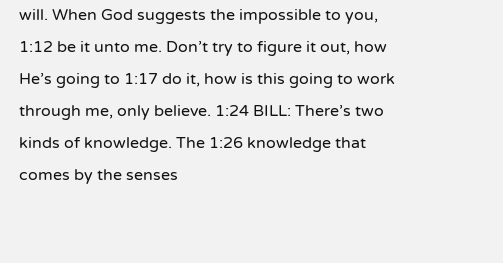will. When God suggests the impossible to you, 1:12 be it unto me. Don’t try to figure it out, how He’s going to 1:17 do it, how is this going to work through me, only believe. 1:24 BILL: There’s two kinds of knowledge. The 1:26 knowledge that comes by the senses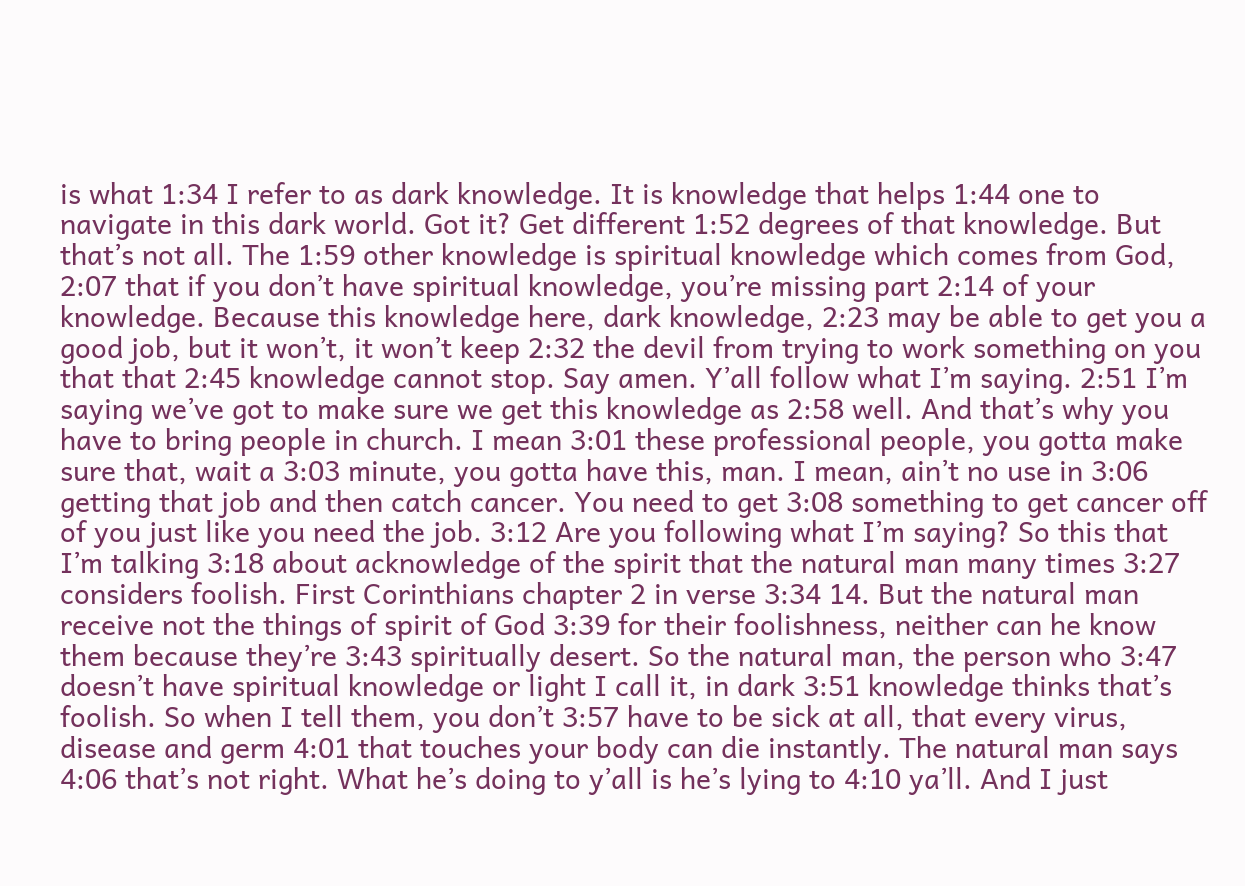is what 1:34 I refer to as dark knowledge. It is knowledge that helps 1:44 one to navigate in this dark world. Got it? Get different 1:52 degrees of that knowledge. But that’s not all. The 1:59 other knowledge is spiritual knowledge which comes from God, 2:07 that if you don’t have spiritual knowledge, you’re missing part 2:14 of your knowledge. Because this knowledge here, dark knowledge, 2:23 may be able to get you a good job, but it won’t, it won’t keep 2:32 the devil from trying to work something on you that that 2:45 knowledge cannot stop. Say amen. Y’all follow what I’m saying. 2:51 I’m saying we’ve got to make sure we get this knowledge as 2:58 well. And that’s why you have to bring people in church. I mean 3:01 these professional people, you gotta make sure that, wait a 3:03 minute, you gotta have this, man. I mean, ain’t no use in 3:06 getting that job and then catch cancer. You need to get 3:08 something to get cancer off of you just like you need the job. 3:12 Are you following what I’m saying? So this that I’m talking 3:18 about acknowledge of the spirit that the natural man many times 3:27 considers foolish. First Corinthians chapter 2 in verse 3:34 14. But the natural man receive not the things of spirit of God 3:39 for their foolishness, neither can he know them because they’re 3:43 spiritually desert. So the natural man, the person who 3:47 doesn’t have spiritual knowledge or light I call it, in dark 3:51 knowledge thinks that’s foolish. So when I tell them, you don’t 3:57 have to be sick at all, that every virus, disease and germ 4:01 that touches your body can die instantly. The natural man says 4:06 that’s not right. What he’s doing to y’all is he’s lying to 4:10 ya’ll. And I just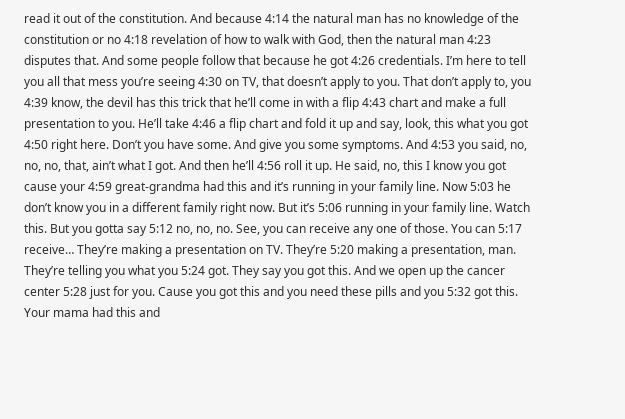read it out of the constitution. And because 4:14 the natural man has no knowledge of the constitution or no 4:18 revelation of how to walk with God, then the natural man 4:23 disputes that. And some people follow that because he got 4:26 credentials. I’m here to tell you all that mess you’re seeing 4:30 on TV, that doesn’t apply to you. That don’t apply to, you 4:39 know, the devil has this trick that he’ll come in with a flip 4:43 chart and make a full presentation to you. He’ll take 4:46 a flip chart and fold it up and say, look, this what you got 4:50 right here. Don’t you have some. And give you some symptoms. And 4:53 you said, no, no, no, that, ain’t what I got. And then he’ll 4:56 roll it up. He said, no, this I know you got cause your 4:59 great-grandma had this and it’s running in your family line. Now 5:03 he don’t know you in a different family right now. But it’s 5:06 running in your family line. Watch this. But you gotta say 5:12 no, no, no. See, you can receive any one of those. You can 5:17 receive… They’re making a presentation on TV. They’re 5:20 making a presentation, man. They’re telling you what you 5:24 got. They say you got this. And we open up the cancer center 5:28 just for you. Cause you got this and you need these pills and you 5:32 got this. Your mama had this and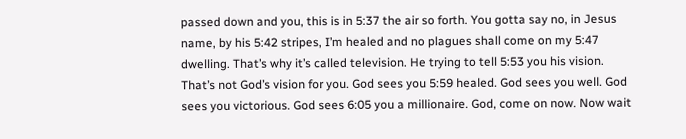passed down and you, this is in 5:37 the air so forth. You gotta say no, in Jesus name, by his 5:42 stripes, I’m healed and no plagues shall come on my 5:47 dwelling. That’s why it’s called television. He trying to tell 5:53 you his vision. That’s not God’s vision for you. God sees you 5:59 healed. God sees you well. God sees you victorious. God sees 6:05 you a millionaire. God, come on now. Now wait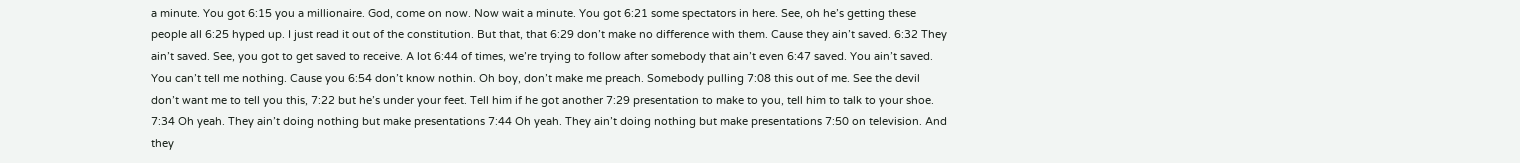a minute. You got 6:15 you a millionaire. God, come on now. Now wait a minute. You got 6:21 some spectators in here. See, oh he’s getting these people all 6:25 hyped up. I just read it out of the constitution. But that, that 6:29 don’t make no difference with them. Cause they ain’t saved. 6:32 They ain’t saved. See, you got to get saved to receive. A lot 6:44 of times, we’re trying to follow after somebody that ain’t even 6:47 saved. You ain’t saved. You can’t tell me nothing. Cause you 6:54 don’t know nothin. Oh boy, don’t make me preach. Somebody pulling 7:08 this out of me. See the devil don’t want me to tell you this, 7:22 but he’s under your feet. Tell him if he got another 7:29 presentation to make to you, tell him to talk to your shoe. 7:34 Oh yeah. They ain’t doing nothing but make presentations 7:44 Oh yeah. They ain’t doing nothing but make presentations 7:50 on television. And they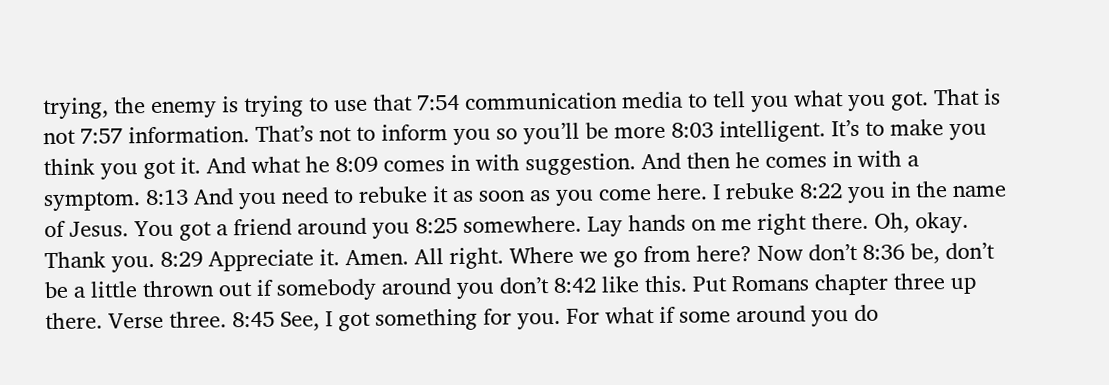trying, the enemy is trying to use that 7:54 communication media to tell you what you got. That is not 7:57 information. That’s not to inform you so you’ll be more 8:03 intelligent. It’s to make you think you got it. And what he 8:09 comes in with suggestion. And then he comes in with a symptom. 8:13 And you need to rebuke it as soon as you come here. I rebuke 8:22 you in the name of Jesus. You got a friend around you 8:25 somewhere. Lay hands on me right there. Oh, okay. Thank you. 8:29 Appreciate it. Amen. All right. Where we go from here? Now don’t 8:36 be, don’t be a little thrown out if somebody around you don’t 8:42 like this. Put Romans chapter three up there. Verse three. 8:45 See, I got something for you. For what if some around you do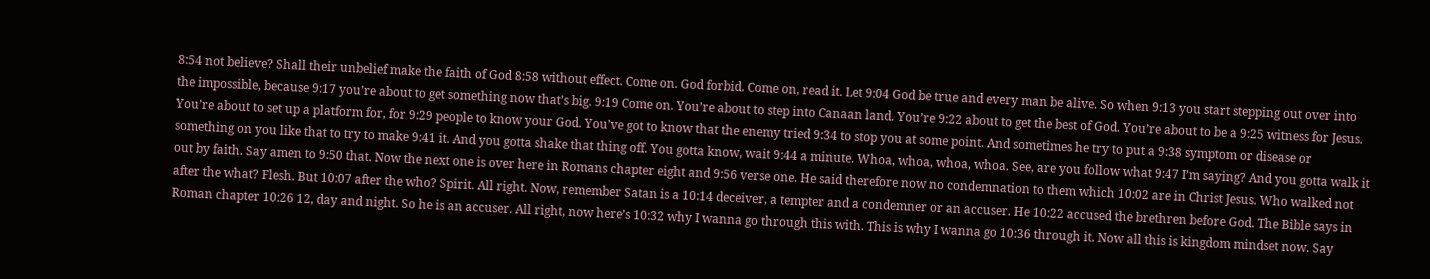8:54 not believe? Shall their unbelief make the faith of God 8:58 without effect. Come on. God forbid. Come on, read it. Let 9:04 God be true and every man be alive. So when 9:13 you start stepping out over into the impossible, because 9:17 you’re about to get something now that’s big. 9:19 Come on. You’re about to step into Canaan land. You’re 9:22 about to get the best of God. You’re about to be a 9:25 witness for Jesus. You’re about to set up a platform for, for 9:29 people to know your God. You’ve got to know that the enemy tried 9:34 to stop you at some point. And sometimes he try to put a 9:38 symptom or disease or something on you like that to try to make 9:41 it. And you gotta shake that thing off. You gotta know, wait 9:44 a minute. Whoa, whoa, whoa, whoa. See, are you follow what 9:47 I’m saying? And you gotta walk it out by faith. Say amen to 9:50 that. Now the next one is over here in Romans chapter eight and 9:56 verse one. He said therefore now no condemnation to them which 10:02 are in Christ Jesus. Who walked not after the what? Flesh. But 10:07 after the who? Spirit. All right. Now, remember Satan is a 10:14 deceiver, a tempter and a condemner or an accuser. He 10:22 accused the brethren before God. The Bible says in Roman chapter 10:26 12, day and night. So he is an accuser. All right, now here’s 10:32 why I wanna go through this with. This is why I wanna go 10:36 through it. Now all this is kingdom mindset now. Say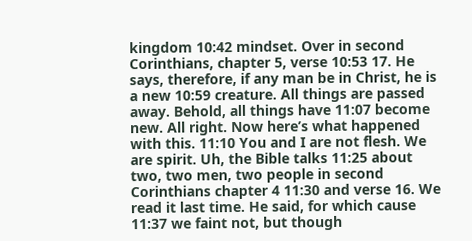kingdom 10:42 mindset. Over in second Corinthians, chapter 5, verse 10:53 17. He says, therefore, if any man be in Christ, he is a new 10:59 creature. All things are passed away. Behold, all things have 11:07 become new. All right. Now here’s what happened with this. 11:10 You and I are not flesh. We are spirit. Uh, the Bible talks 11:25 about two, two men, two people in second Corinthians chapter 4 11:30 and verse 16. We read it last time. He said, for which cause 11:37 we faint not, but though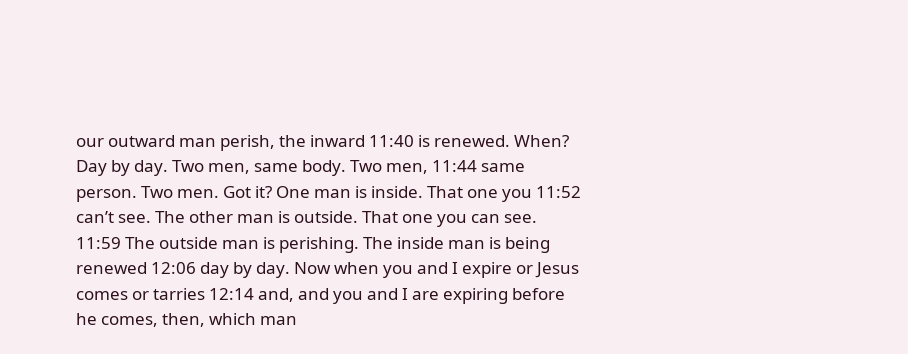our outward man perish, the inward 11:40 is renewed. When? Day by day. Two men, same body. Two men, 11:44 same person. Two men. Got it? One man is inside. That one you 11:52 can’t see. The other man is outside. That one you can see. 11:59 The outside man is perishing. The inside man is being renewed 12:06 day by day. Now when you and I expire or Jesus comes or tarries 12:14 and, and you and I are expiring before he comes, then, which man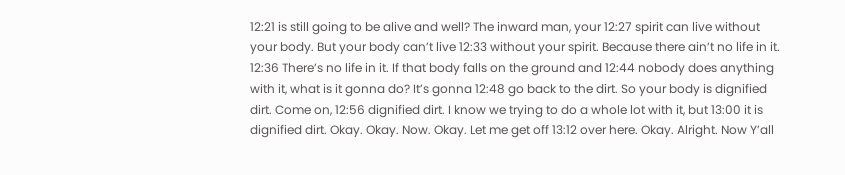12:21 is still going to be alive and well? The inward man, your 12:27 spirit can live without your body. But your body can’t live 12:33 without your spirit. Because there ain’t no life in it. 12:36 There’s no life in it. If that body falls on the ground and 12:44 nobody does anything with it, what is it gonna do? It’s gonna 12:48 go back to the dirt. So your body is dignified dirt. Come on, 12:56 dignified dirt. I know we trying to do a whole lot with it, but 13:00 it is dignified dirt. Okay. Okay. Now. Okay. Let me get off 13:12 over here. Okay. Alright. Now Y’all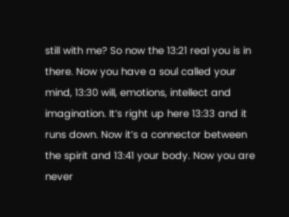still with me? So now the 13:21 real you is in there. Now you have a soul called your mind, 13:30 will, emotions, intellect and imagination. It’s right up here 13:33 and it runs down. Now it’s a connector between the spirit and 13:41 your body. Now you are never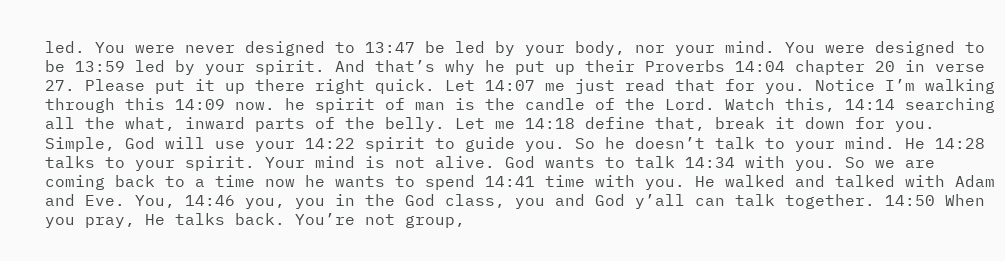led. You were never designed to 13:47 be led by your body, nor your mind. You were designed to be 13:59 led by your spirit. And that’s why he put up their Proverbs 14:04 chapter 20 in verse 27. Please put it up there right quick. Let 14:07 me just read that for you. Notice I’m walking through this 14:09 now. he spirit of man is the candle of the Lord. Watch this, 14:14 searching all the what, inward parts of the belly. Let me 14:18 define that, break it down for you. Simple, God will use your 14:22 spirit to guide you. So he doesn’t talk to your mind. He 14:28 talks to your spirit. Your mind is not alive. God wants to talk 14:34 with you. So we are coming back to a time now he wants to spend 14:41 time with you. He walked and talked with Adam and Eve. You, 14:46 you, you in the God class, you and God y’all can talk together. 14:50 When you pray, He talks back. You’re not group,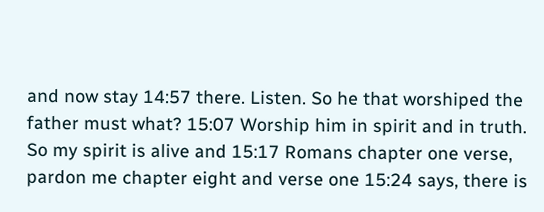and now stay 14:57 there. Listen. So he that worshiped the father must what? 15:07 Worship him in spirit and in truth. So my spirit is alive and 15:17 Romans chapter one verse, pardon me chapter eight and verse one 15:24 says, there is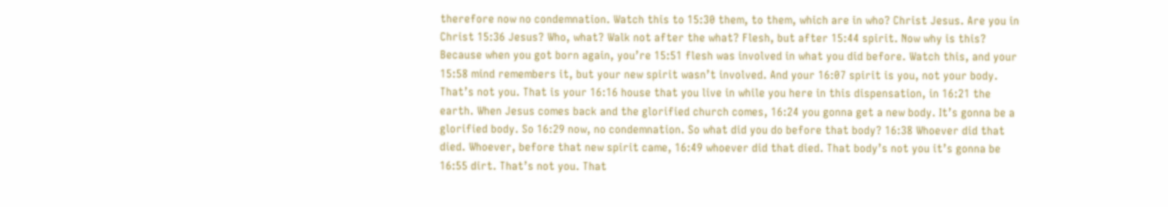therefore now no condemnation. Watch this to 15:30 them, to them, which are in who? Christ Jesus. Are you in Christ 15:36 Jesus? Who, what? Walk not after the what? Flesh, but after 15:44 spirit. Now why is this? Because when you got born again, you’re 15:51 flesh was involved in what you did before. Watch this, and your 15:58 mind remembers it, but your new spirit wasn’t involved. And your 16:07 spirit is you, not your body. That’s not you. That is your 16:16 house that you live in while you here in this dispensation, in 16:21 the earth. When Jesus comes back and the glorified church comes, 16:24 you gonna get a new body. It’s gonna be a glorified body. So 16:29 now, no condemnation. So what did you do before that body? 16:38 Whoever did that died. Whoever, before that new spirit came, 16:49 whoever did that died. That body’s not you it’s gonna be 16:55 dirt. That’s not you. That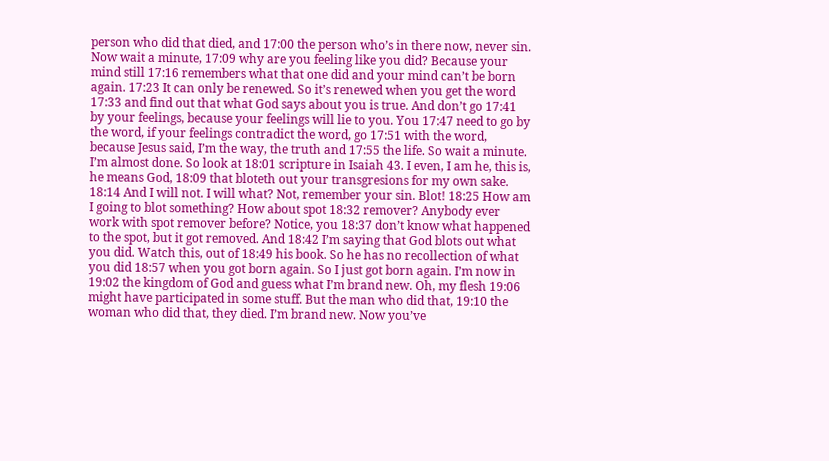person who did that died, and 17:00 the person who’s in there now, never sin. Now wait a minute, 17:09 why are you feeling like you did? Because your mind still 17:16 remembers what that one did and your mind can’t be born again. 17:23 It can only be renewed. So it’s renewed when you get the word 17:33 and find out that what God says about you is true. And don’t go 17:41 by your feelings, because your feelings will lie to you. You 17:47 need to go by the word, if your feelings contradict the word, go 17:51 with the word, because Jesus said, I’m the way, the truth and 17:55 the life. So wait a minute. I’m almost done. So look at 18:01 scripture in Isaiah 43. I even, I am he, this is, he means God, 18:09 that bloteth out your transgresions for my own sake. 18:14 And I will not. I will what? Not, remember your sin. Blot! 18:25 How am I going to blot something? How about spot 18:32 remover? Anybody ever work with spot remover before? Notice, you 18:37 don’t know what happened to the spot, but it got removed. And 18:42 I’m saying that God blots out what you did. Watch this, out of 18:49 his book. So he has no recollection of what you did 18:57 when you got born again. So I just got born again. I’m now in 19:02 the kingdom of God and guess what I’m brand new. Oh, my flesh 19:06 might have participated in some stuff. But the man who did that, 19:10 the woman who did that, they died. I’m brand new. Now you’ve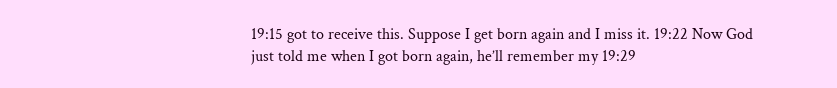19:15 got to receive this. Suppose I get born again and I miss it. 19:22 Now God just told me when I got born again, he’ll remember my 19:29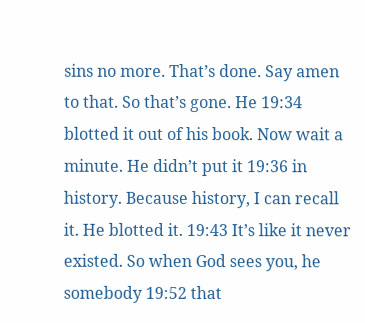sins no more. That’s done. Say amen to that. So that’s gone. He 19:34 blotted it out of his book. Now wait a minute. He didn’t put it 19:36 in history. Because history, I can recall it. He blotted it. 19:43 It’s like it never existed. So when God sees you, he somebody 19:52 that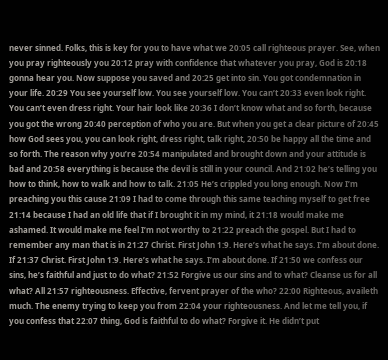never sinned. Folks, this is key for you to have what we 20:05 call righteous prayer. See, when you pray righteously you 20:12 pray with confidence that whatever you pray, God is 20:18 gonna hear you. Now suppose you saved and 20:25 get into sin. You got condemnation in your life. 20:29 You see yourself low. You see yourself low. You can’t 20:33 even look right. You can’t even dress right. Your hair look like 20:36 I don’t know what and so forth, because you got the wrong 20:40 perception of who you are. But when you get a clear picture of 20:45 how God sees you, you can look right, dress right, talk right, 20:50 be happy all the time and so forth. The reason why you’re 20:54 manipulated and brought down and your attitude is bad and 20:58 everything is because the devil is still in your council. And 21:02 he’s telling you how to think, how to walk and how to talk. 21:05 He’s crippled you long enough. Now I’m preaching you this cause 21:09 I had to come through this same teaching myself to get free 21:14 because I had an old life that if I brought it in my mind, it 21:18 would make me ashamed. It would make me feel I’m not worthy to 21:22 preach the gospel. But I had to remember any man that is in 21:27 Christ. First John 1:9. Here’s what he says. I’m about done. If 21:37 Christ. First John 1:9. Here’s what he says. I’m about done. If 21:50 we confess our sins, he’s faithful and just to do what? 21:52 Forgive us our sins and to what? Cleanse us for all what? All 21:57 righteousness. Effective, fervent prayer of the who? 22:00 Righteous, availeth much. The enemy trying to keep you from 22:04 your righteousness. And let me tell you, if you confess that 22:07 thing, God is faithful to do what? Forgive it. He didn’t put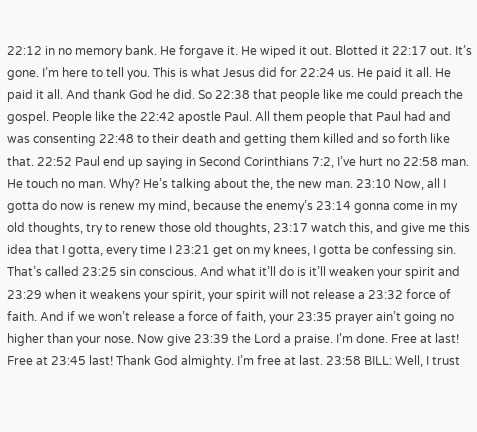22:12 in no memory bank. He forgave it. He wiped it out. Blotted it 22:17 out. It’s gone. I’m here to tell you. This is what Jesus did for 22:24 us. He paid it all. He paid it all. And thank God he did. So 22:38 that people like me could preach the gospel. People like the 22:42 apostle Paul. All them people that Paul had and was consenting 22:48 to their death and getting them killed and so forth like that. 22:52 Paul end up saying in Second Corinthians 7:2, I’ve hurt no 22:58 man. He touch no man. Why? He’s talking about the, the new man. 23:10 Now, all I gotta do now is renew my mind, because the enemy’s 23:14 gonna come in my old thoughts, try to renew those old thoughts, 23:17 watch this, and give me this idea that I gotta, every time I 23:21 get on my knees, I gotta be confessing sin. That’s called 23:25 sin conscious. And what it’ll do is it’ll weaken your spirit and 23:29 when it weakens your spirit, your spirit will not release a 23:32 force of faith. And if we won’t release a force of faith, your 23:35 prayer ain’t going no higher than your nose. Now give 23:39 the Lord a praise. I’m done. Free at last! Free at 23:45 last! Thank God almighty. I’m free at last. 23:58 BILL: Well, I trust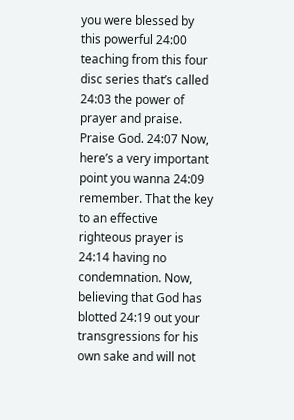you were blessed by this powerful 24:00 teaching from this four disc series that’s called 24:03 the power of prayer and praise. Praise God. 24:07 Now, here’s a very important point you wanna 24:09 remember. That the key to an effective righteous prayer is 24:14 having no condemnation. Now, believing that God has blotted 24:19 out your transgressions for his own sake and will not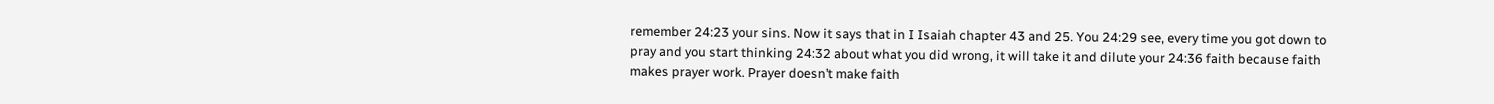remember 24:23 your sins. Now it says that in I Isaiah chapter 43 and 25. You 24:29 see, every time you got down to pray and you start thinking 24:32 about what you did wrong, it will take it and dilute your 24:36 faith because faith makes prayer work. Prayer doesn’t make faith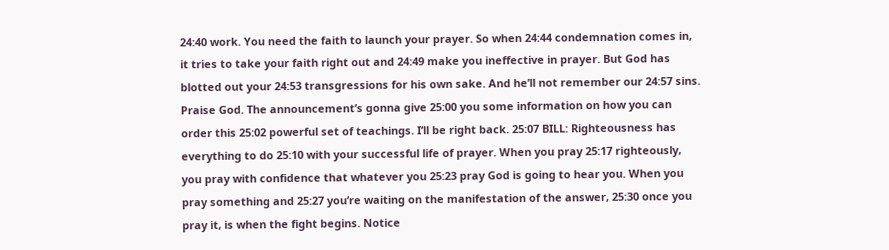24:40 work. You need the faith to launch your prayer. So when 24:44 condemnation comes in, it tries to take your faith right out and 24:49 make you ineffective in prayer. But God has blotted out your 24:53 transgressions for his own sake. And he’ll not remember our 24:57 sins. Praise God. The announcement’s gonna give 25:00 you some information on how you can order this 25:02 powerful set of teachings. I’ll be right back. 25:07 BILL: Righteousness has everything to do 25:10 with your successful life of prayer. When you pray 25:17 righteously, you pray with confidence that whatever you 25:23 pray God is going to hear you. When you pray something and 25:27 you’re waiting on the manifestation of the answer, 25:30 once you pray it, is when the fight begins. Notice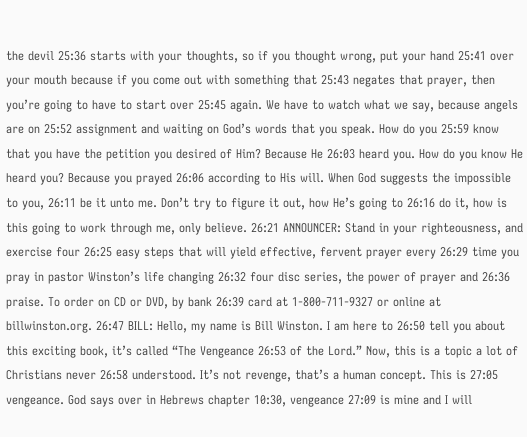the devil 25:36 starts with your thoughts, so if you thought wrong, put your hand 25:41 over your mouth because if you come out with something that 25:43 negates that prayer, then you’re going to have to start over 25:45 again. We have to watch what we say, because angels are on 25:52 assignment and waiting on God’s words that you speak. How do you 25:59 know that you have the petition you desired of Him? Because He 26:03 heard you. How do you know He heard you? Because you prayed 26:06 according to His will. When God suggests the impossible to you, 26:11 be it unto me. Don’t try to figure it out, how He’s going to 26:16 do it, how is this going to work through me, only believe. 26:21 ANNOUNCER: Stand in your righteousness, and exercise four 26:25 easy steps that will yield effective, fervent prayer every 26:29 time you pray in pastor Winston’s life changing 26:32 four disc series, the power of prayer and 26:36 praise. To order on CD or DVD, by bank 26:39 card at 1-800-711-9327 or online at billwinston.org. 26:47 BILL: Hello, my name is Bill Winston. I am here to 26:50 tell you about this exciting book, it’s called “The Vengeance 26:53 of the Lord.” Now, this is a topic a lot of Christians never 26:58 understood. It’s not revenge, that’s a human concept. This is 27:05 vengeance. God says over in Hebrews chapter 10:30, vengeance 27:09 is mine and I will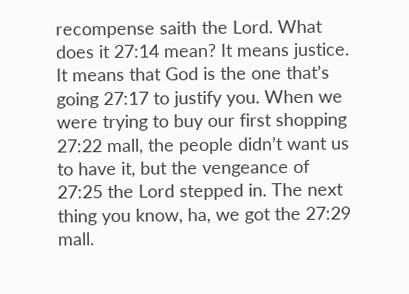recompense saith the Lord. What does it 27:14 mean? It means justice. It means that God is the one that’s going 27:17 to justify you. When we were trying to buy our first shopping 27:22 mall, the people didn’t want us to have it, but the vengeance of 27:25 the Lord stepped in. The next thing you know, ha, we got the 27:29 mall.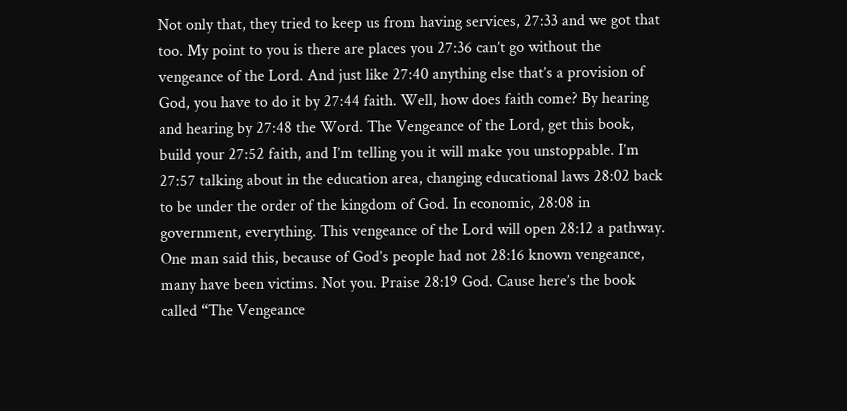Not only that, they tried to keep us from having services, 27:33 and we got that too. My point to you is there are places you 27:36 can’t go without the vengeance of the Lord. And just like 27:40 anything else that’s a provision of God, you have to do it by 27:44 faith. Well, how does faith come? By hearing and hearing by 27:48 the Word. The Vengeance of the Lord, get this book, build your 27:52 faith, and I’m telling you it will make you unstoppable. I’m 27:57 talking about in the education area, changing educational laws 28:02 back to be under the order of the kingdom of God. In economic, 28:08 in government, everything. This vengeance of the Lord will open 28:12 a pathway. One man said this, because of God’s people had not 28:16 known vengeance, many have been victims. Not you. Praise 28:19 God. Cause here’s the book called “The Vengeance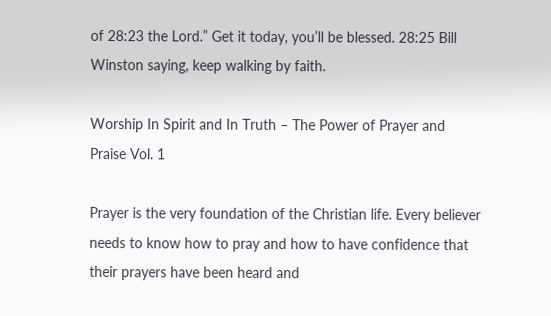of 28:23 the Lord.” Get it today, you’ll be blessed. 28:25 Bill Winston saying, keep walking by faith.

Worship In Spirit and In Truth – The Power of Prayer and Praise Vol. 1

Prayer is the very foundation of the Christian life. Every believer needs to know how to pray and how to have confidence that their prayers have been heard and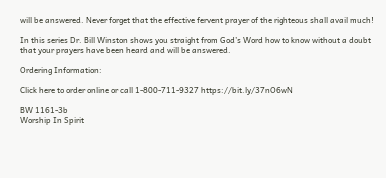will be answered. Never forget that the effective fervent prayer of the righteous shall avail much!

In this series Dr. Bill Winston shows you straight from God’s Word how to know without a doubt that your prayers have been heard and will be answered.

Ordering Information:

Click here to order online or call 1-800-711-9327 https://bit.ly/37nO6wN

BW 1161-3b
Worship In Spirit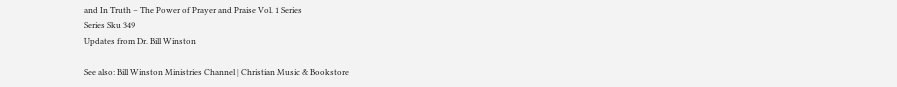and In Truth – The Power of Prayer and Praise Vol. 1 Series
Series Sku 349
Updates from Dr. Bill Winston

See also: Bill Winston Ministries Channel | Christian Music & Bookstore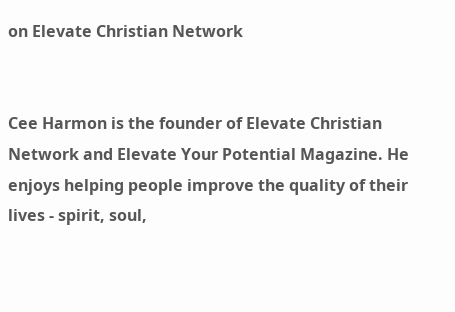on Elevate Christian Network


Cee Harmon is the founder of Elevate Christian Network and Elevate Your Potential Magazine. He enjoys helping people improve the quality of their lives - spirit, soul,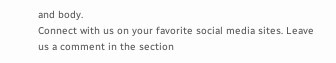and body.
Connect with us on your favorite social media sites. Leave us a comment in the section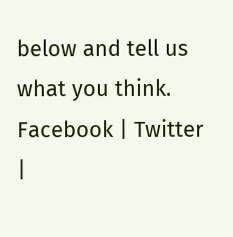below and tell us what you think.
Facebook | Twitter |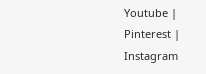Youtube | Pinterest | Instagram